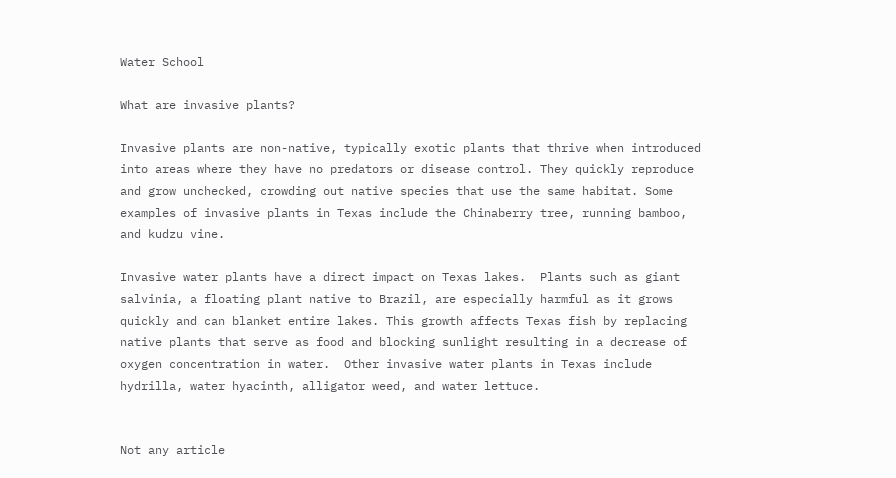Water School

What are invasive plants?

Invasive plants are non-native, typically exotic plants that thrive when introduced into areas where they have no predators or disease control. They quickly reproduce and grow unchecked, crowding out native species that use the same habitat. Some examples of invasive plants in Texas include the Chinaberry tree, running bamboo, and kudzu vine.

Invasive water plants have a direct impact on Texas lakes.  Plants such as giant salvinia, a floating plant native to Brazil, are especially harmful as it grows quickly and can blanket entire lakes. This growth affects Texas fish by replacing native plants that serve as food and blocking sunlight resulting in a decrease of oxygen concentration in water.  Other invasive water plants in Texas include hydrilla, water hyacinth, alligator weed, and water lettuce.


Not any article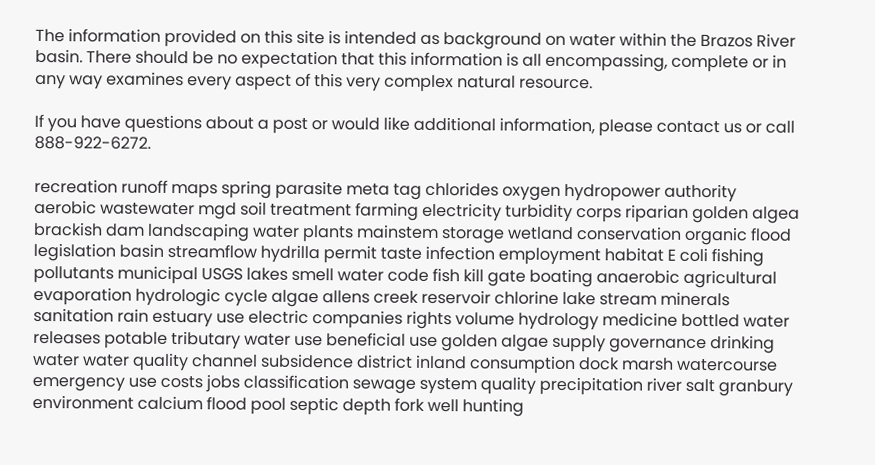The information provided on this site is intended as background on water within the Brazos River basin. There should be no expectation that this information is all encompassing, complete or in any way examines every aspect of this very complex natural resource.

If you have questions about a post or would like additional information, please contact us or call 888-922-6272.

recreation runoff maps spring parasite meta tag chlorides oxygen hydropower authority aerobic wastewater mgd soil treatment farming electricity turbidity corps riparian golden algea brackish dam landscaping water plants mainstem storage wetland conservation organic flood legislation basin streamflow hydrilla permit taste infection employment habitat E coli fishing pollutants municipal USGS lakes smell water code fish kill gate boating anaerobic agricultural evaporation hydrologic cycle algae allens creek reservoir chlorine lake stream minerals sanitation rain estuary use electric companies rights volume hydrology medicine bottled water releases potable tributary water use beneficial use golden algae supply governance drinking water water quality channel subsidence district inland consumption dock marsh watercourse emergency use costs jobs classification sewage system quality precipitation river salt granbury environment calcium flood pool septic depth fork well hunting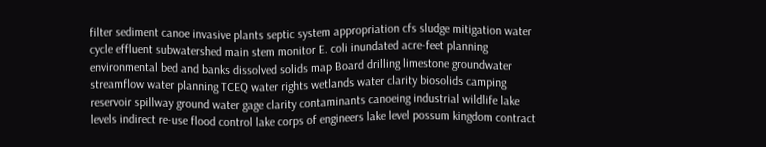filter sediment canoe invasive plants septic system appropriation cfs sludge mitigation water cycle effluent subwatershed main stem monitor E. coli inundated acre-feet planning environmental bed and banks dissolved solids map Board drilling limestone groundwater streamflow water planning TCEQ water rights wetlands water clarity biosolids camping reservoir spillway ground water gage clarity contaminants canoeing industrial wildlife lake levels indirect re-use flood control lake corps of engineers lake level possum kingdom contract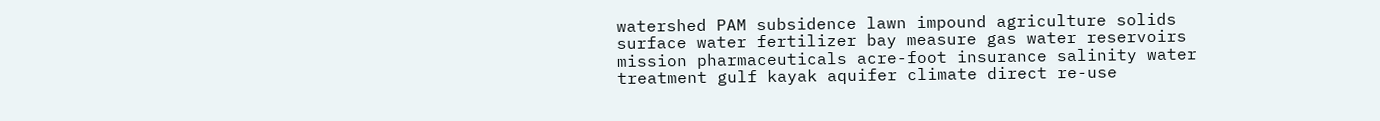watershed PAM subsidence lawn impound agriculture solids surface water fertilizer bay measure gas water reservoirs mission pharmaceuticals acre-foot insurance salinity water treatment gulf kayak aquifer climate direct re-use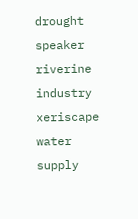drought speaker riverine industry xeriscape water supply